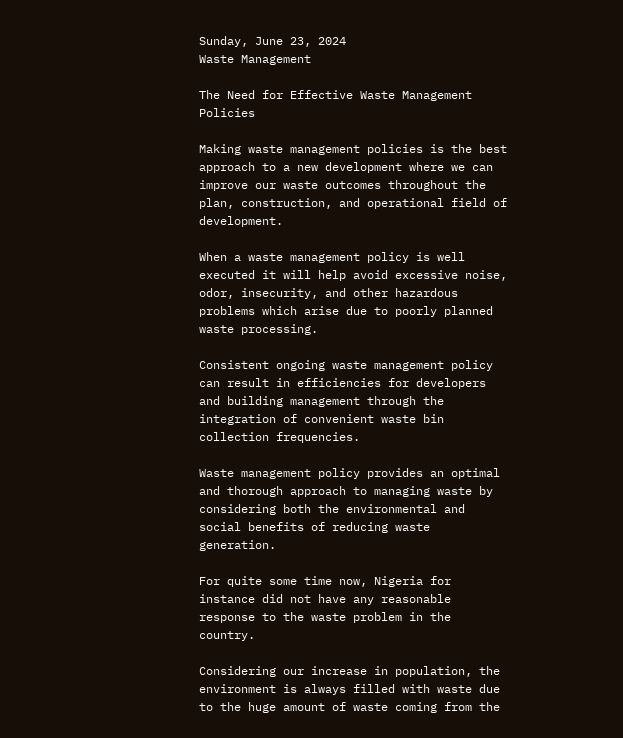Sunday, June 23, 2024
Waste Management

The Need for Effective Waste Management Policies

Making waste management policies is the best approach to a new development where we can improve our waste outcomes throughout the plan, construction, and operational field of development.

When a waste management policy is well executed it will help avoid excessive noise, odor, insecurity, and other hazardous problems which arise due to poorly planned waste processing.

Consistent ongoing waste management policy can result in efficiencies for developers and building management through the integration of convenient waste bin collection frequencies.

Waste management policy provides an optimal and thorough approach to managing waste by considering both the environmental and social benefits of reducing waste generation.

For quite some time now, Nigeria for instance did not have any reasonable response to the waste problem in the country.

Considering our increase in population, the environment is always filled with waste due to the huge amount of waste coming from the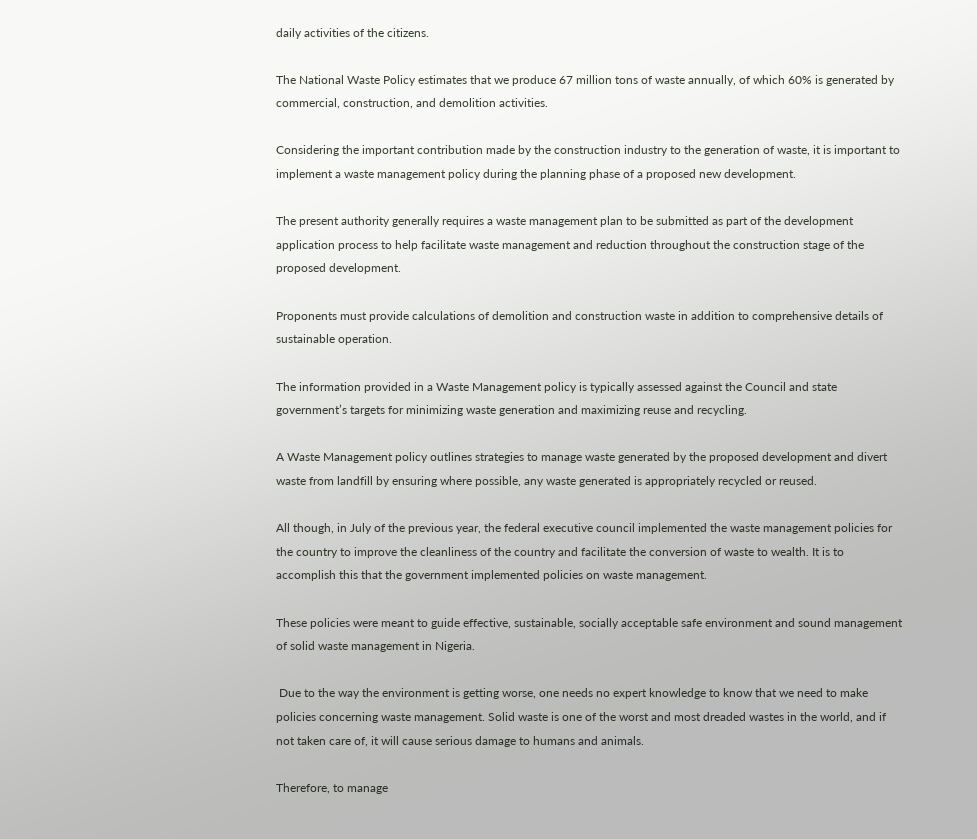daily activities of the citizens.

The National Waste Policy estimates that we produce 67 million tons of waste annually, of which 60% is generated by commercial, construction, and demolition activities.

Considering the important contribution made by the construction industry to the generation of waste, it is important to implement a waste management policy during the planning phase of a proposed new development.

The present authority generally requires a waste management plan to be submitted as part of the development application process to help facilitate waste management and reduction throughout the construction stage of the proposed development.

Proponents must provide calculations of demolition and construction waste in addition to comprehensive details of sustainable operation.

The information provided in a Waste Management policy is typically assessed against the Council and state government’s targets for minimizing waste generation and maximizing reuse and recycling.

A Waste Management policy outlines strategies to manage waste generated by the proposed development and divert waste from landfill by ensuring where possible, any waste generated is appropriately recycled or reused.

All though, in July of the previous year, the federal executive council implemented the waste management policies for the country to improve the cleanliness of the country and facilitate the conversion of waste to wealth. It is to accomplish this that the government implemented policies on waste management.

These policies were meant to guide effective, sustainable, socially acceptable safe environment and sound management of solid waste management in Nigeria.

 Due to the way the environment is getting worse, one needs no expert knowledge to know that we need to make policies concerning waste management. Solid waste is one of the worst and most dreaded wastes in the world, and if not taken care of, it will cause serious damage to humans and animals.

Therefore, to manage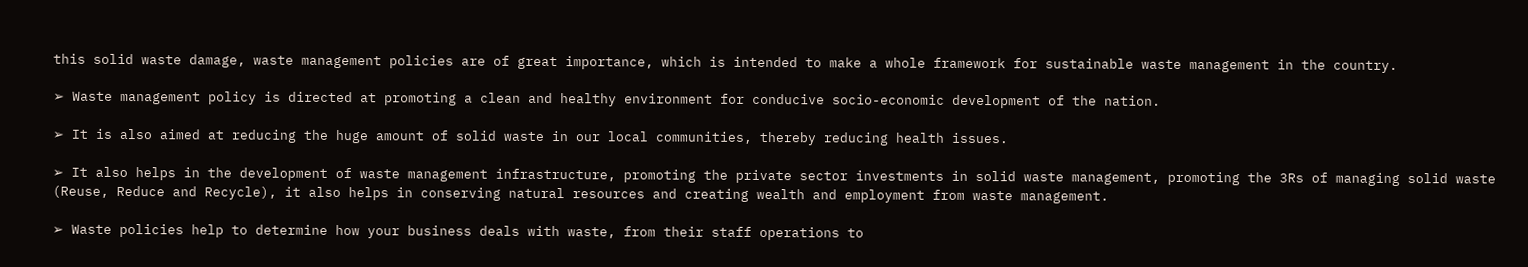this solid waste damage, waste management policies are of great importance, which is intended to make a whole framework for sustainable waste management in the country.

➢ Waste management policy is directed at promoting a clean and healthy environment for conducive socio-economic development of the nation.

➢ It is also aimed at reducing the huge amount of solid waste in our local communities, thereby reducing health issues.

➢ It also helps in the development of waste management infrastructure, promoting the private sector investments in solid waste management, promoting the 3Rs of managing solid waste (Reuse, Reduce and Recycle), it also helps in conserving natural resources and creating wealth and employment from waste management.

➢ Waste policies help to determine how your business deals with waste, from their staff operations to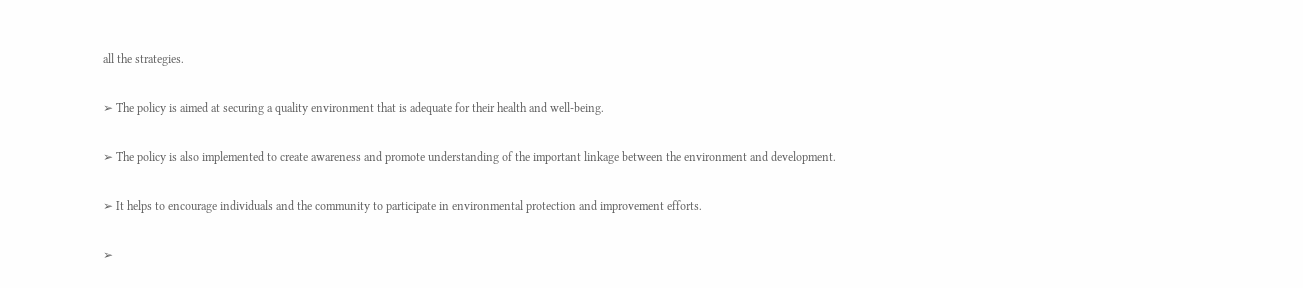all the strategies.

➢ The policy is aimed at securing a quality environment that is adequate for their health and well-being.

➢ The policy is also implemented to create awareness and promote understanding of the important linkage between the environment and development.

➢ It helps to encourage individuals and the community to participate in environmental protection and improvement efforts.

➢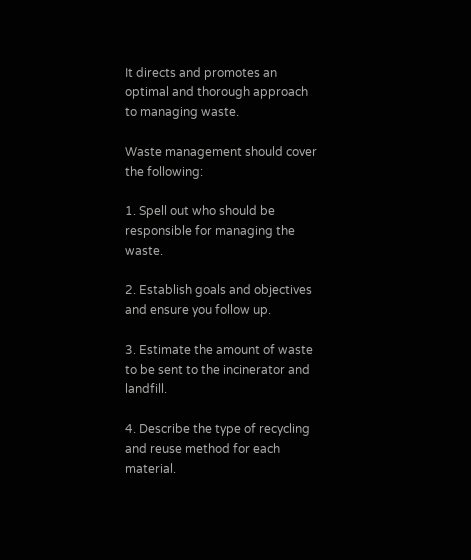It directs and promotes an optimal and thorough approach to managing waste.

Waste management should cover the following:

1. Spell out who should be responsible for managing the waste.

2. Establish goals and objectives and ensure you follow up.

3. Estimate the amount of waste to be sent to the incinerator and landfill.

4. Describe the type of recycling and reuse method for each material.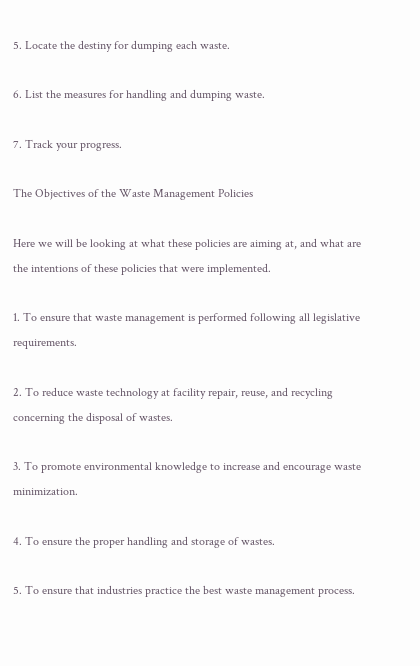5. Locate the destiny for dumping each waste.

6. List the measures for handling and dumping waste.

7. Track your progress.

The Objectives of the Waste Management Policies

Here we will be looking at what these policies are aiming at, and what are the intentions of these policies that were implemented.

1. To ensure that waste management is performed following all legislative requirements.

2. To reduce waste technology at facility repair, reuse, and recycling concerning the disposal of wastes.

3. To promote environmental knowledge to increase and encourage waste minimization.

4. To ensure the proper handling and storage of wastes.

5. To ensure that industries practice the best waste management process.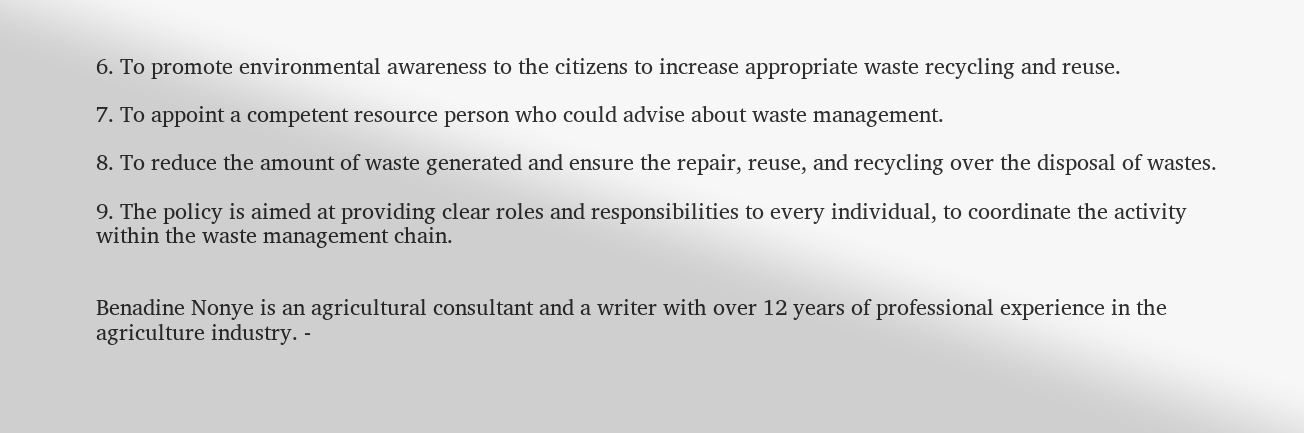6. To promote environmental awareness to the citizens to increase appropriate waste recycling and reuse.

7. To appoint a competent resource person who could advise about waste management.

8. To reduce the amount of waste generated and ensure the repair, reuse, and recycling over the disposal of wastes.

9. The policy is aimed at providing clear roles and responsibilities to every individual, to coordinate the activity within the waste management chain.


Benadine Nonye is an agricultural consultant and a writer with over 12 years of professional experience in the agriculture industry. -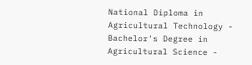National Diploma in Agricultural Technology - Bachelor's Degree in Agricultural Science -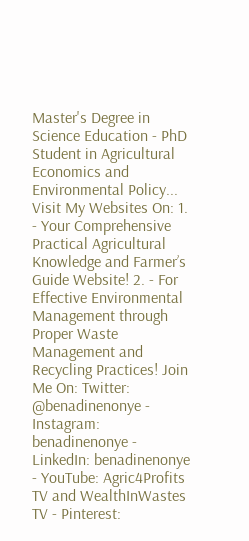Master's Degree in Science Education - PhD Student in Agricultural Economics and Environmental Policy... Visit My Websites On: 1. - Your Comprehensive Practical Agricultural Knowledge and Farmer’s Guide Website! 2. - For Effective Environmental Management through Proper Waste Management and Recycling Practices! Join Me On: Twitter: @benadinenonye - Instagram: benadinenonye - LinkedIn: benadinenonye - YouTube: Agric4Profits TV and WealthInWastes TV - Pinterest: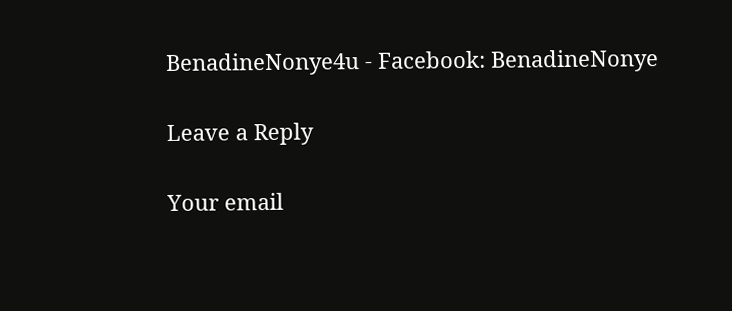BenadineNonye4u - Facebook: BenadineNonye

Leave a Reply

Your email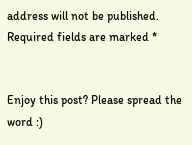address will not be published. Required fields are marked *


Enjoy this post? Please spread the word :)